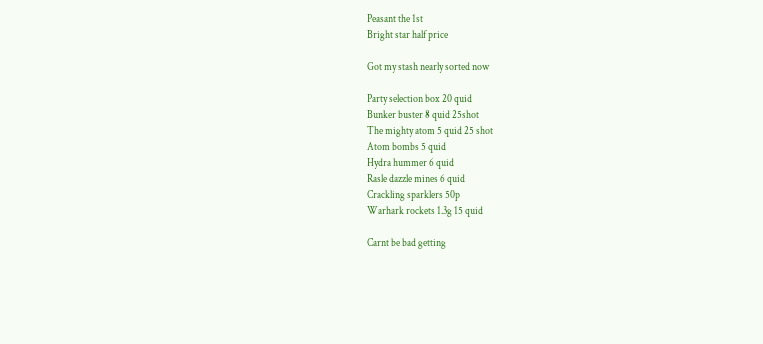Peasant the 1st
Bright star half price

Got my stash nearly sorted now

Party selection box 20 quid
Bunker buster 8 quid 25shot
The mighty atom 5 quid 25 shot
Atom bombs 5 quid
Hydra hummer 6 quid
Rasle dazzle mines 6 quid
Crackling sparklers 50p
Warhark rockets 1.3g 15 quid

Carnt be bad getting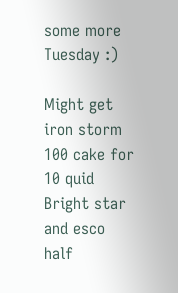some more Tuesday :)

Might get iron storm 100 cake for 10 quid
Bright star and esco half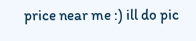price near me :) ill do pic